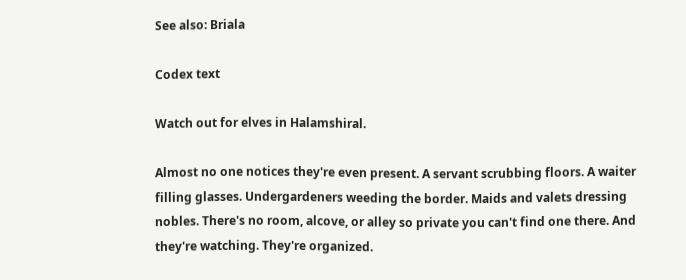See also: Briala

Codex text

Watch out for elves in Halamshiral.

Almost no one notices they're even present. A servant scrubbing floors. A waiter filling glasses. Undergardeners weeding the border. Maids and valets dressing nobles. There's no room, alcove, or alley so private you can't find one there. And they're watching. They're organized.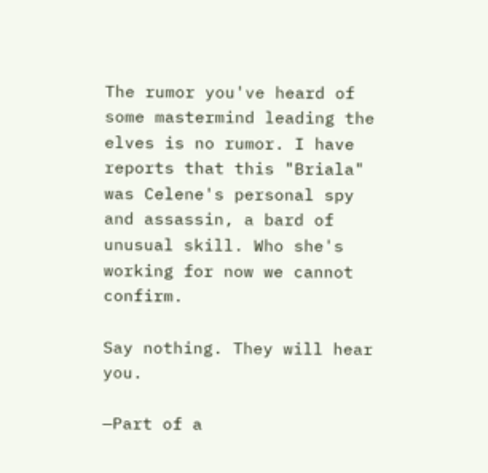The rumor you've heard of some mastermind leading the elves is no rumor. I have reports that this "Briala" was Celene's personal spy and assassin, a bard of unusual skill. Who she's working for now we cannot confirm.

Say nothing. They will hear you.

—Part of a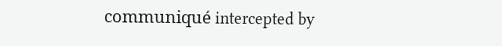communiqué intercepted by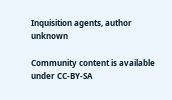Inquisition agents, author unknown

Community content is available under CC-BY-SA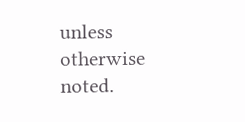unless otherwise noted.